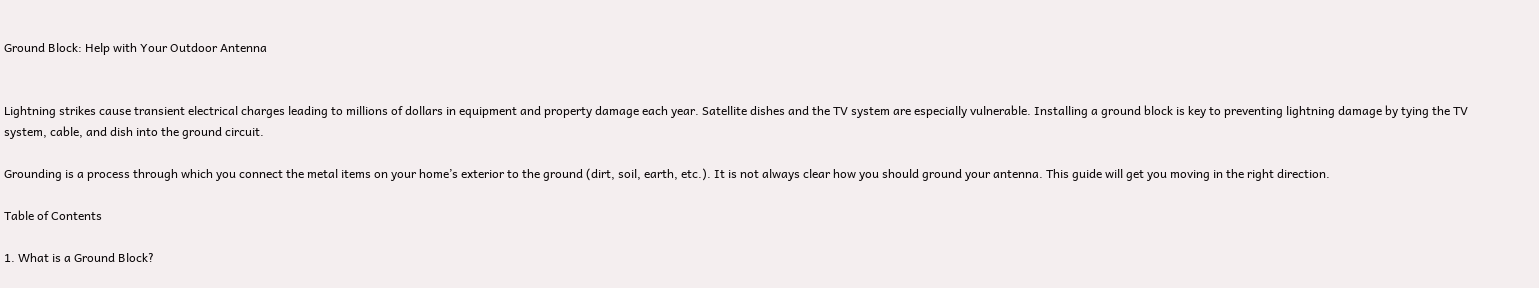Ground Block: Help with Your Outdoor Antenna


Lightning strikes cause transient electrical charges leading to millions of dollars in equipment and property damage each year. Satellite dishes and the TV system are especially vulnerable. Installing a ground block is key to preventing lightning damage by tying the TV system, cable, and dish into the ground circuit.

Grounding is a process through which you connect the metal items on your home’s exterior to the ground (dirt, soil, earth, etc.). It is not always clear how you should ground your antenna. This guide will get you moving in the right direction.

Table of Contents

1. What is a Ground Block?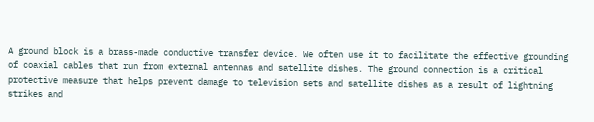A ground block is a brass-made conductive transfer device. We often use it to facilitate the effective grounding of coaxial cables that run from external antennas and satellite dishes. The ground connection is a critical protective measure that helps prevent damage to television sets and satellite dishes as a result of lightning strikes and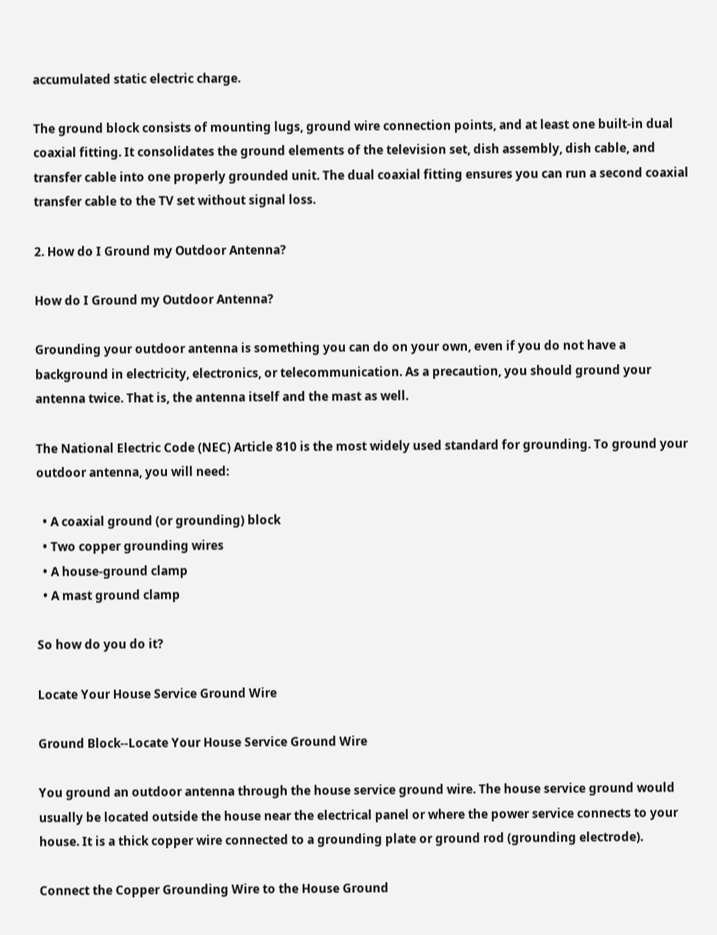accumulated static electric charge.

The ground block consists of mounting lugs, ground wire connection points, and at least one built-in dual coaxial fitting. It consolidates the ground elements of the television set, dish assembly, dish cable, and transfer cable into one properly grounded unit. The dual coaxial fitting ensures you can run a second coaxial transfer cable to the TV set without signal loss.

2. How do I Ground my Outdoor Antenna?

How do I Ground my Outdoor Antenna?

Grounding your outdoor antenna is something you can do on your own, even if you do not have a background in electricity, electronics, or telecommunication. As a precaution, you should ground your antenna twice. That is, the antenna itself and the mast as well.

The National Electric Code (NEC) Article 810 is the most widely used standard for grounding. To ground your outdoor antenna, you will need:

  • A coaxial ground (or grounding) block
  • Two copper grounding wires
  • A house-ground clamp
  • A mast ground clamp

So how do you do it?

Locate Your House Service Ground Wire

Ground Block--Locate Your House Service Ground Wire

You ground an outdoor antenna through the house service ground wire. The house service ground would usually be located outside the house near the electrical panel or where the power service connects to your house. It is a thick copper wire connected to a grounding plate or ground rod (grounding electrode).

Connect the Copper Grounding Wire to the House Ground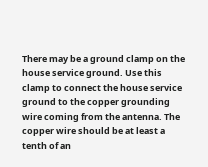There may be a ground clamp on the house service ground. Use this clamp to connect the house service ground to the copper grounding wire coming from the antenna. The copper wire should be at least a tenth of an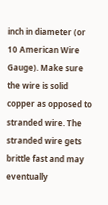inch in diameter (or 10 American Wire Gauge). Make sure the wire is solid copper as opposed to stranded wire. The stranded wire gets brittle fast and may eventually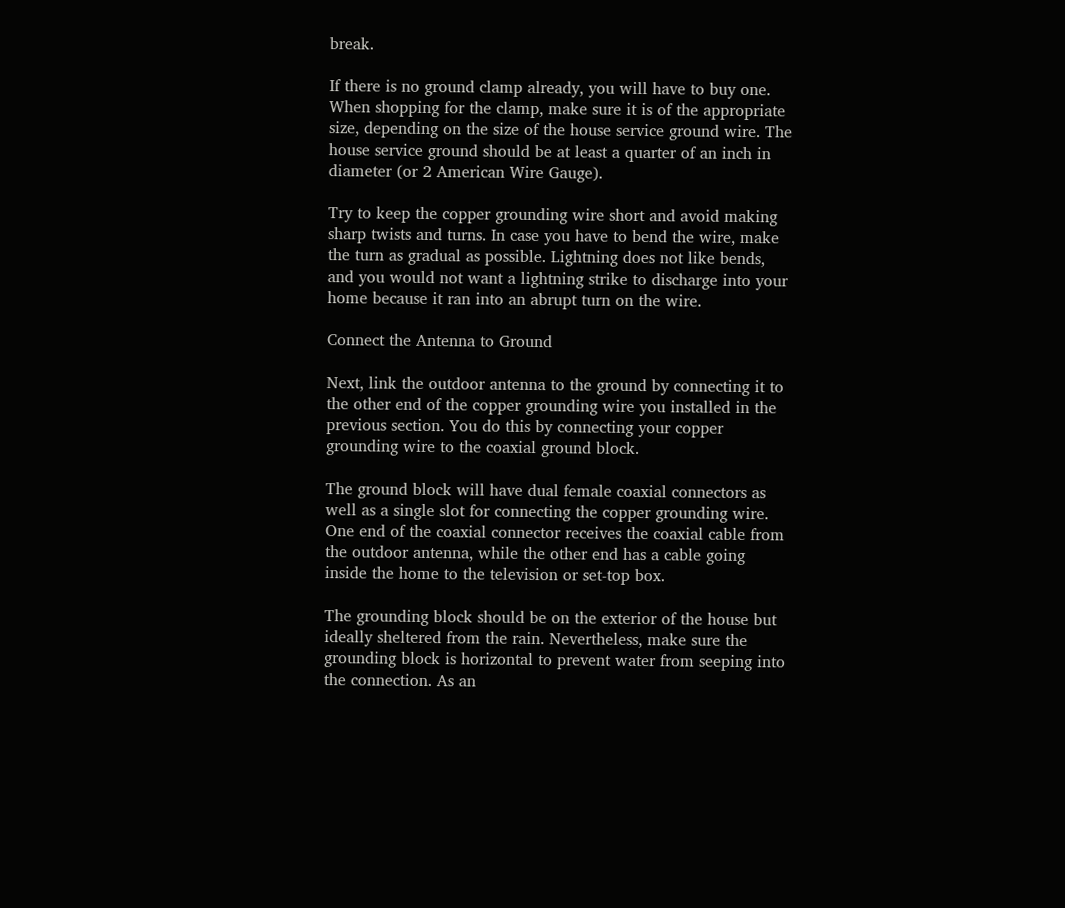break.

If there is no ground clamp already, you will have to buy one. When shopping for the clamp, make sure it is of the appropriate size, depending on the size of the house service ground wire. The house service ground should be at least a quarter of an inch in diameter (or 2 American Wire Gauge).

Try to keep the copper grounding wire short and avoid making sharp twists and turns. In case you have to bend the wire, make the turn as gradual as possible. Lightning does not like bends, and you would not want a lightning strike to discharge into your home because it ran into an abrupt turn on the wire.

Connect the Antenna to Ground

Next, link the outdoor antenna to the ground by connecting it to the other end of the copper grounding wire you installed in the previous section. You do this by connecting your copper grounding wire to the coaxial ground block.

The ground block will have dual female coaxial connectors as well as a single slot for connecting the copper grounding wire. One end of the coaxial connector receives the coaxial cable from the outdoor antenna, while the other end has a cable going inside the home to the television or set-top box.

The grounding block should be on the exterior of the house but ideally sheltered from the rain. Nevertheless, make sure the grounding block is horizontal to prevent water from seeping into the connection. As an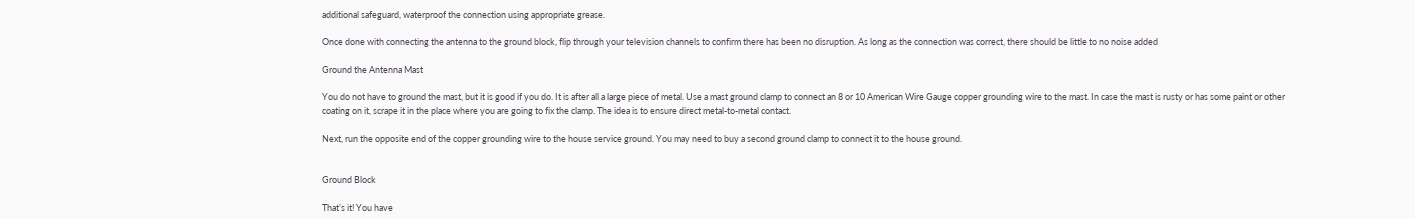additional safeguard, waterproof the connection using appropriate grease.

Once done with connecting the antenna to the ground block, flip through your television channels to confirm there has been no disruption. As long as the connection was correct, there should be little to no noise added

Ground the Antenna Mast

You do not have to ground the mast, but it is good if you do. It is after all a large piece of metal. Use a mast ground clamp to connect an 8 or 10 American Wire Gauge copper grounding wire to the mast. In case the mast is rusty or has some paint or other coating on it, scrape it in the place where you are going to fix the clamp. The idea is to ensure direct metal-to-metal contact.

Next, run the opposite end of the copper grounding wire to the house service ground. You may need to buy a second ground clamp to connect it to the house ground.


Ground Block

That’s it! You have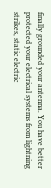finally grounded your antenna. You have better protected your electrical systems from lightning strikes, static electric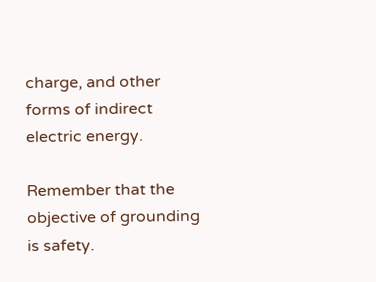charge, and other forms of indirect electric energy.

Remember that the objective of grounding is safety.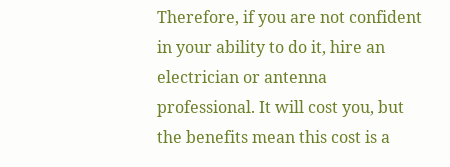Therefore, if you are not confident in your ability to do it, hire an electrician or antenna professional. It will cost you, but the benefits mean this cost is a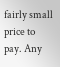fairly small price to pay. Any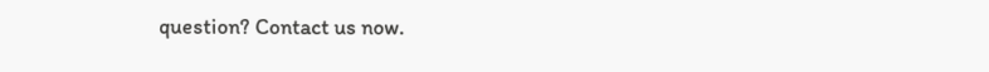question? Contact us now.